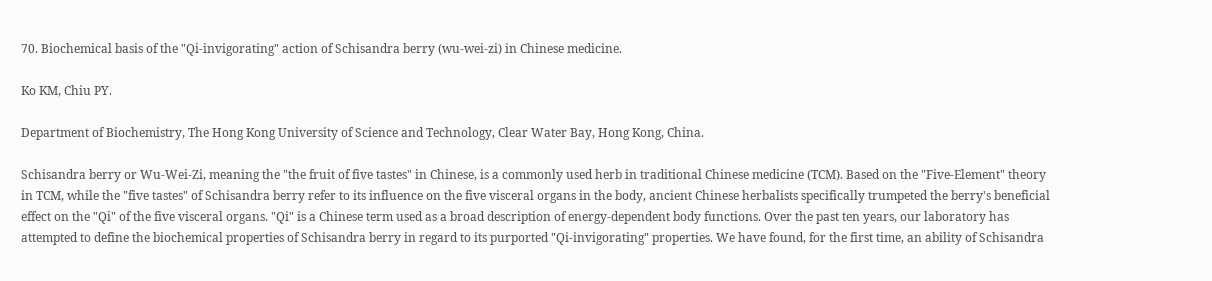70. Biochemical basis of the "Qi-invigorating" action of Schisandra berry (wu-wei-zi) in Chinese medicine.

Ko KM, Chiu PY.

Department of Biochemistry, The Hong Kong University of Science and Technology, Clear Water Bay, Hong Kong, China.

Schisandra berry or Wu-Wei-Zi, meaning the "the fruit of five tastes" in Chinese, is a commonly used herb in traditional Chinese medicine (TCM). Based on the "Five-Element" theory in TCM, while the "five tastes" of Schisandra berry refer to its influence on the five visceral organs in the body, ancient Chinese herbalists specifically trumpeted the berry's beneficial effect on the "Qi" of the five visceral organs. "Qi" is a Chinese term used as a broad description of energy-dependent body functions. Over the past ten years, our laboratory has attempted to define the biochemical properties of Schisandra berry in regard to its purported "Qi-invigorating" properties. We have found, for the first time, an ability of Schisandra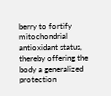berry to fortify mitochondrial antioxidant status, thereby offering the body a generalized protection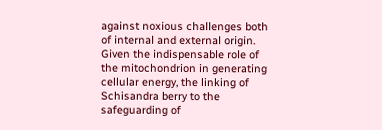against noxious challenges both of internal and external origin. Given the indispensable role of the mitochondrion in generating cellular energy, the linking of Schisandra berry to the safeguarding of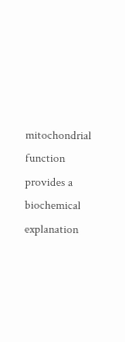mitochondrial function provides a biochemical explanation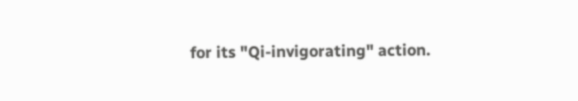for its "Qi-invigorating" action.